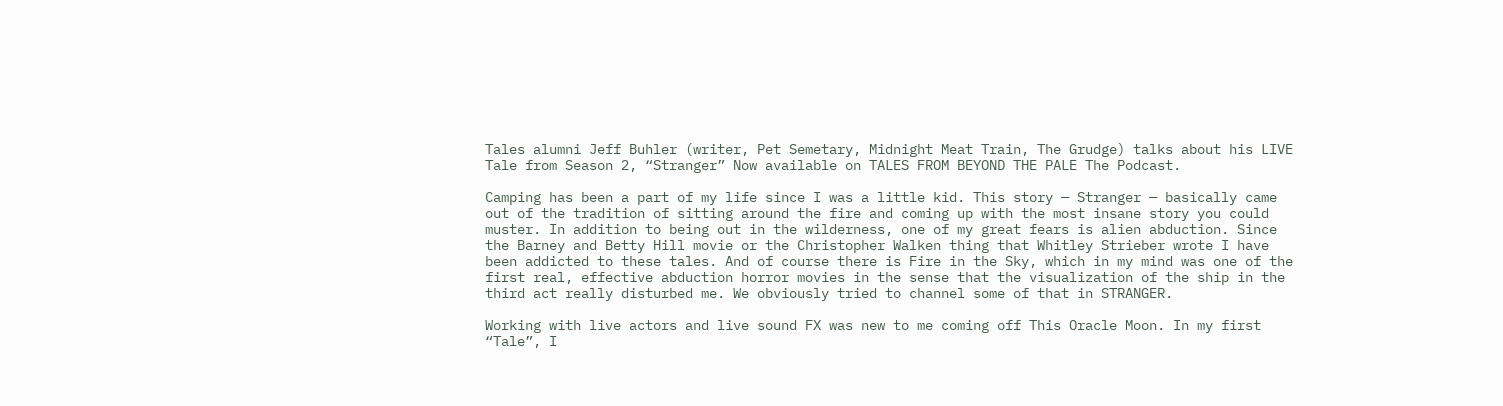Tales alumni Jeff Buhler (writer, Pet Semetary, Midnight Meat Train, The Grudge) talks about his LIVE Tale from Season 2, “Stranger” Now available on TALES FROM BEYOND THE PALE The Podcast.

Camping has been a part of my life since I was a little kid. This story — Stranger — basically came out of the tradition of sitting around the fire and coming up with the most insane story you could muster. In addition to being out in the wilderness, one of my great fears is alien abduction. Since the Barney and Betty Hill movie or the Christopher Walken thing that Whitley Strieber wrote I have been addicted to these tales. And of course there is Fire in the Sky, which in my mind was one of the first real, effective abduction horror movies in the sense that the visualization of the ship in the third act really disturbed me. We obviously tried to channel some of that in STRANGER.

Working with live actors and live sound FX was new to me coming off This Oracle Moon. In my first “Tale”, I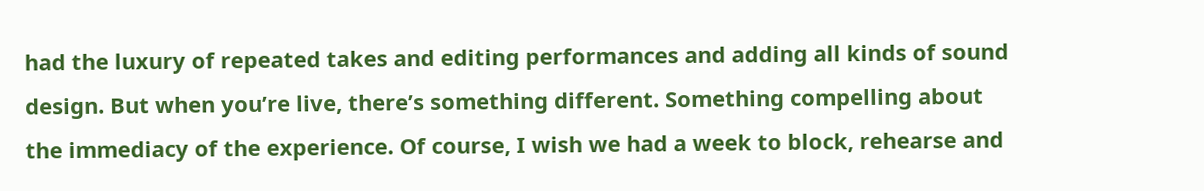had the luxury of repeated takes and editing performances and adding all kinds of sound design. But when you’re live, there’s something different. Something compelling about the immediacy of the experience. Of course, I wish we had a week to block, rehearse and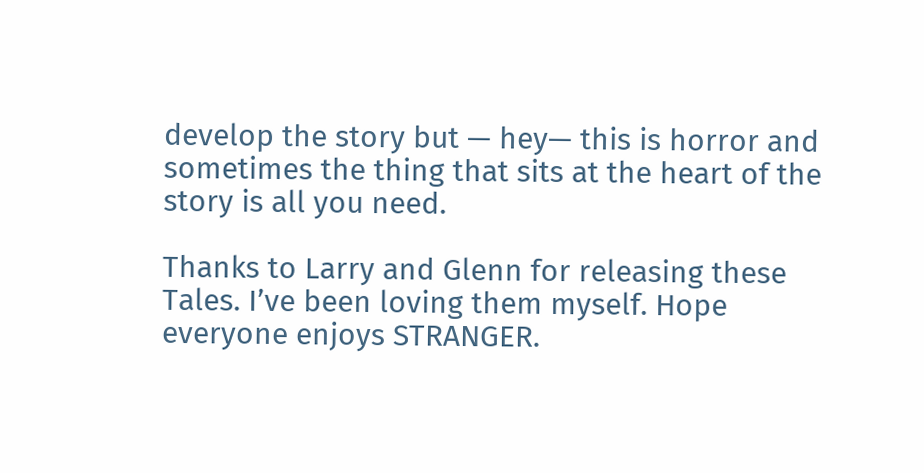develop the story but — hey— this is horror and sometimes the thing that sits at the heart of the story is all you need.

Thanks to Larry and Glenn for releasing these Tales. I’ve been loving them myself. Hope everyone enjoys STRANGER.